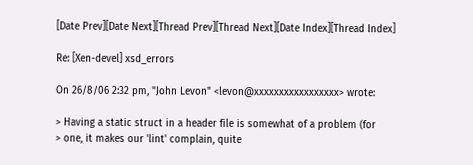[Date Prev][Date Next][Thread Prev][Thread Next][Date Index][Thread Index]

Re: [Xen-devel] xsd_errors

On 26/8/06 2:32 pm, "John Levon" <levon@xxxxxxxxxxxxxxxxx> wrote:

> Having a static struct in a header file is somewhat of a problem (for
> one, it makes our 'lint' complain, quite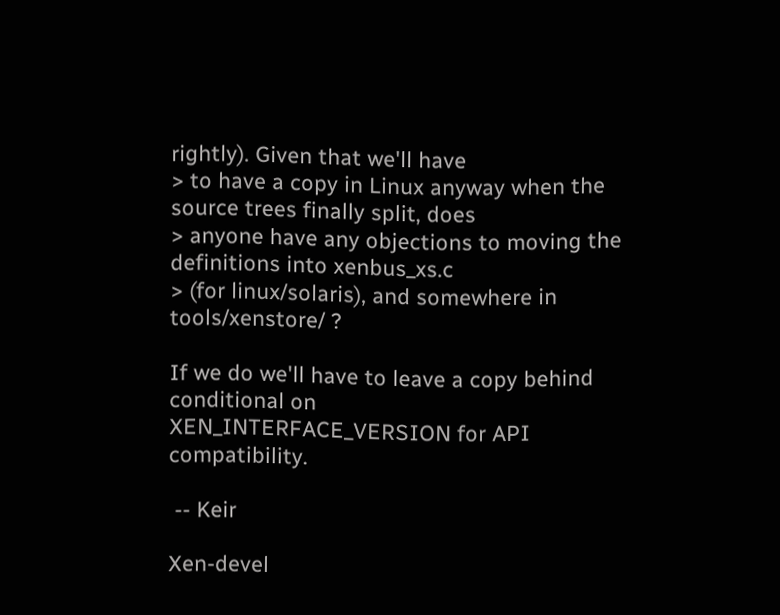rightly). Given that we'll have
> to have a copy in Linux anyway when the source trees finally split, does
> anyone have any objections to moving the definitions into xenbus_xs.c
> (for linux/solaris), and somewhere in tools/xenstore/ ?

If we do we'll have to leave a copy behind conditional on
XEN_INTERFACE_VERSION for API compatibility.

 -- Keir

Xen-devel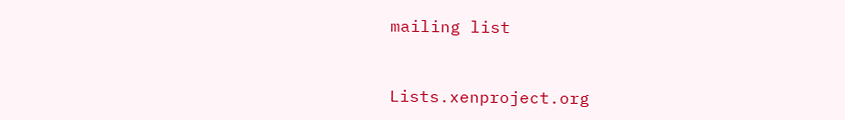mailing list



Lists.xenproject.org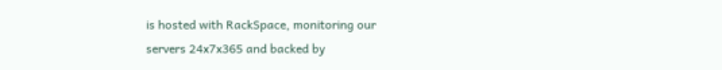is hosted with RackSpace, monitoring our
servers 24x7x365 and backed by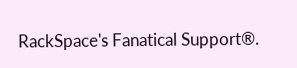RackSpace's Fanatical Support®.